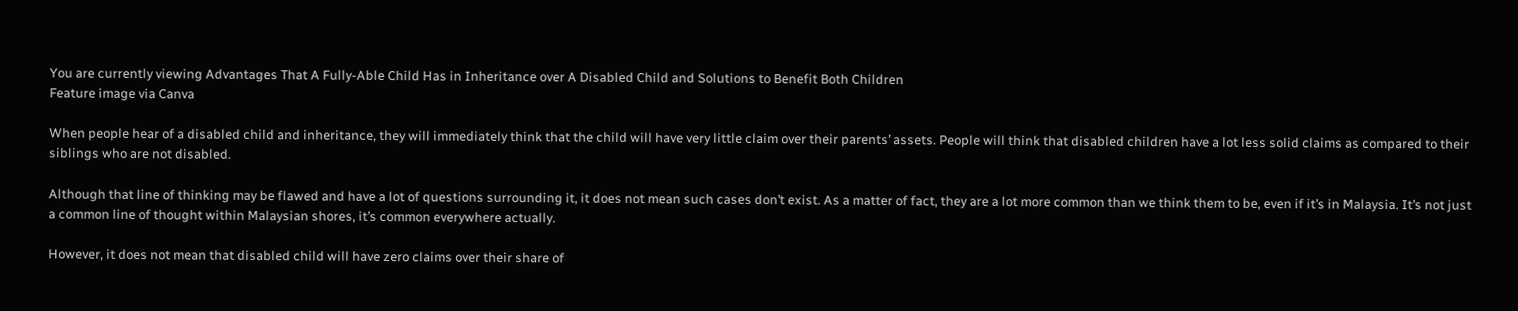You are currently viewing Advantages That A Fully-Able Child Has in Inheritance over A Disabled Child and Solutions to Benefit Both Children
Feature image via Canva

When people hear of a disabled child and inheritance, they will immediately think that the child will have very little claim over their parents’ assets. People will think that disabled children have a lot less solid claims as compared to their siblings who are not disabled.

Although that line of thinking may be flawed and have a lot of questions surrounding it, it does not mean such cases don’t exist. As a matter of fact, they are a lot more common than we think them to be, even if it’s in Malaysia. It’s not just a common line of thought within Malaysian shores, it’s common everywhere actually.

However, it does not mean that disabled child will have zero claims over their share of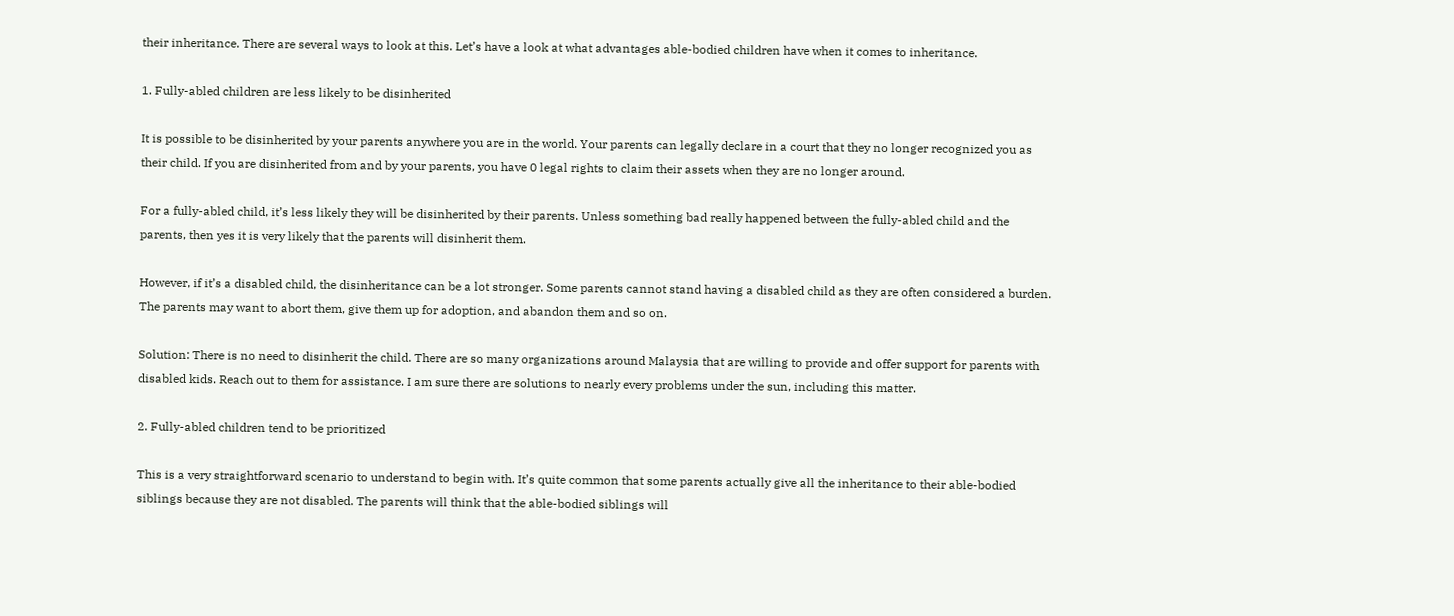their inheritance. There are several ways to look at this. Let’s have a look at what advantages able-bodied children have when it comes to inheritance.

1. Fully-abled children are less likely to be disinherited

It is possible to be disinherited by your parents anywhere you are in the world. Your parents can legally declare in a court that they no longer recognized you as their child. If you are disinherited from and by your parents, you have 0 legal rights to claim their assets when they are no longer around.

For a fully-abled child, it’s less likely they will be disinherited by their parents. Unless something bad really happened between the fully-abled child and the parents, then yes it is very likely that the parents will disinherit them.

However, if it’s a disabled child, the disinheritance can be a lot stronger. Some parents cannot stand having a disabled child as they are often considered a burden. The parents may want to abort them, give them up for adoption, and abandon them and so on.

Solution: There is no need to disinherit the child. There are so many organizations around Malaysia that are willing to provide and offer support for parents with disabled kids. Reach out to them for assistance. I am sure there are solutions to nearly every problems under the sun, including this matter.

2. Fully-abled children tend to be prioritized

This is a very straightforward scenario to understand to begin with. It’s quite common that some parents actually give all the inheritance to their able-bodied siblings because they are not disabled. The parents will think that the able-bodied siblings will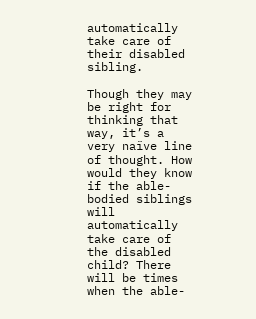automatically take care of their disabled sibling.

Though they may be right for thinking that way, it’s a very naïve line of thought. How would they know if the able-bodied siblings will automatically take care of the disabled child? There will be times when the able-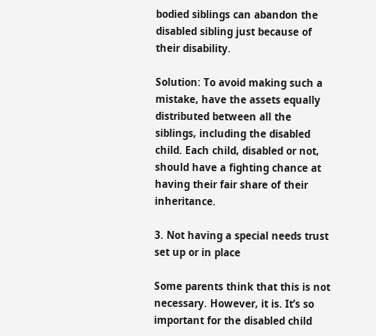bodied siblings can abandon the disabled sibling just because of their disability.

Solution: To avoid making such a mistake, have the assets equally distributed between all the siblings, including the disabled child. Each child, disabled or not, should have a fighting chance at having their fair share of their inheritance.

3. Not having a special needs trust set up or in place

Some parents think that this is not necessary. However, it is. It’s so important for the disabled child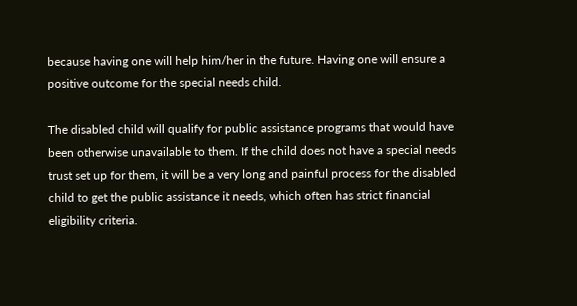because having one will help him/her in the future. Having one will ensure a positive outcome for the special needs child.

The disabled child will qualify for public assistance programs that would have been otherwise unavailable to them. If the child does not have a special needs trust set up for them, it will be a very long and painful process for the disabled child to get the public assistance it needs, which often has strict financial eligibility criteria.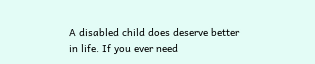A disabled child does deserve better in life. If you ever need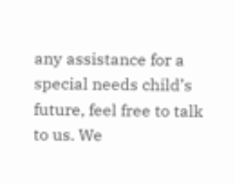any assistance for a special needs child’s future, feel free to talk to us. We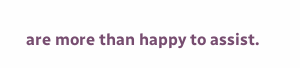are more than happy to assist.